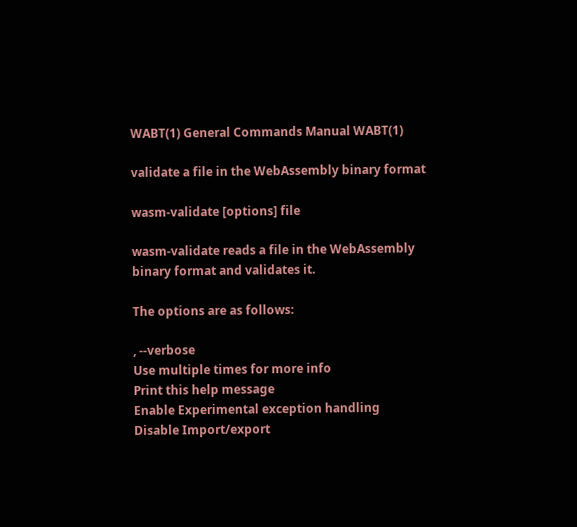WABT(1) General Commands Manual WABT(1)

validate a file in the WebAssembly binary format

wasm-validate [options] file

wasm-validate reads a file in the WebAssembly binary format and validates it.

The options are as follows:

, --verbose
Use multiple times for more info
Print this help message
Enable Experimental exception handling
Disable Import/export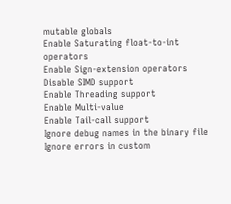mutable globals
Enable Saturating float-to-int operators
Enable Sign-extension operators
Disable SIMD support
Enable Threading support
Enable Multi-value
Enable Tail-call support
Ignore debug names in the binary file
Ignore errors in custom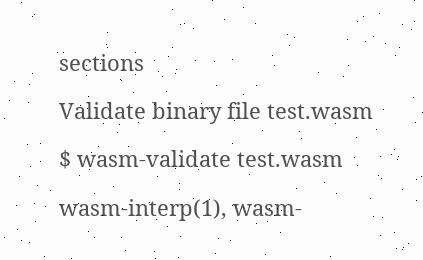sections

Validate binary file test.wasm

$ wasm-validate test.wasm

wasm-interp(1), wasm-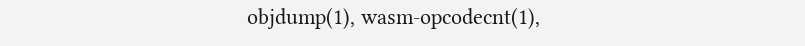objdump(1), wasm-opcodecnt(1),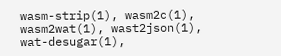wasm-strip(1), wasm2c(1), wasm2wat(1), wast2json(1), wat-desugar(1),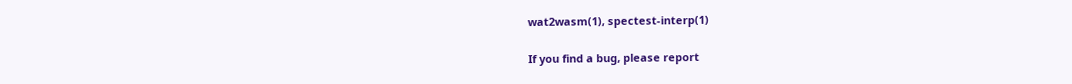wat2wasm(1), spectest-interp(1)

If you find a bug, please report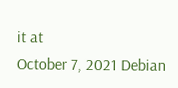it at
October 7, 2021 Debian